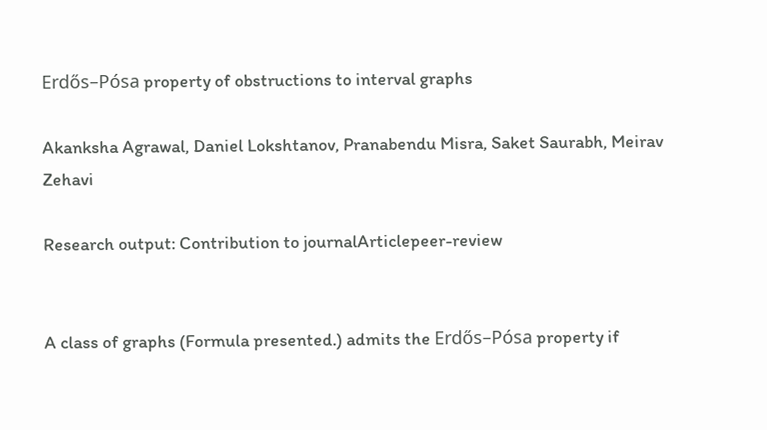Erdős–Pósa property of obstructions to interval graphs

Akanksha Agrawal, Daniel Lokshtanov, Pranabendu Misra, Saket Saurabh, Meirav Zehavi

Research output: Contribution to journalArticlepeer-review


A class of graphs (Formula presented.) admits the Erdős–Pósa property if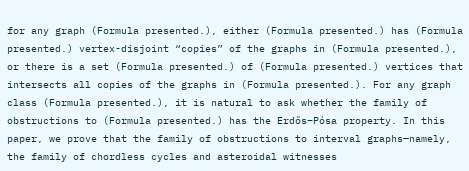for any graph (Formula presented.), either (Formula presented.) has (Formula presented.) vertex-disjoint “copies” of the graphs in (Formula presented.), or there is a set (Formula presented.) of (Formula presented.) vertices that intersects all copies of the graphs in (Formula presented.). For any graph class (Formula presented.), it is natural to ask whether the family of obstructions to (Formula presented.) has the Erdős–Pósa property. In this paper, we prove that the family of obstructions to interval graphs—namely, the family of chordless cycles and asteroidal witnesses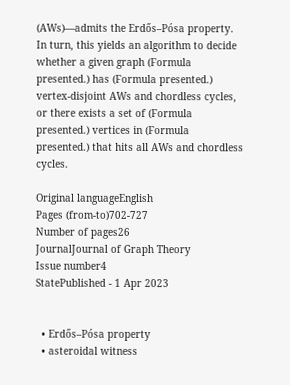(AWs)—admits the Erdős–Pósa property. In turn, this yields an algorithm to decide whether a given graph (Formula presented.) has (Formula presented.) vertex-disjoint AWs and chordless cycles, or there exists a set of (Formula presented.) vertices in (Formula presented.) that hits all AWs and chordless cycles.

Original languageEnglish
Pages (from-to)702-727
Number of pages26
JournalJournal of Graph Theory
Issue number4
StatePublished - 1 Apr 2023


  • Erdős–Pósa property
  • asteroidal witness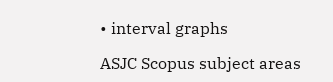• interval graphs

ASJC Scopus subject areas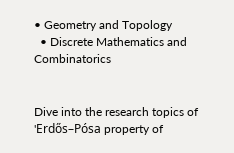• Geometry and Topology
  • Discrete Mathematics and Combinatorics


Dive into the research topics of 'Erdős–Pósa property of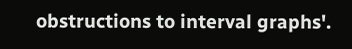obstructions to interval graphs'.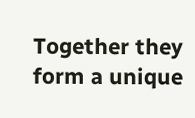Together they form a unique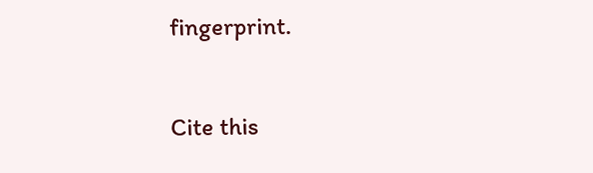fingerprint.

Cite this